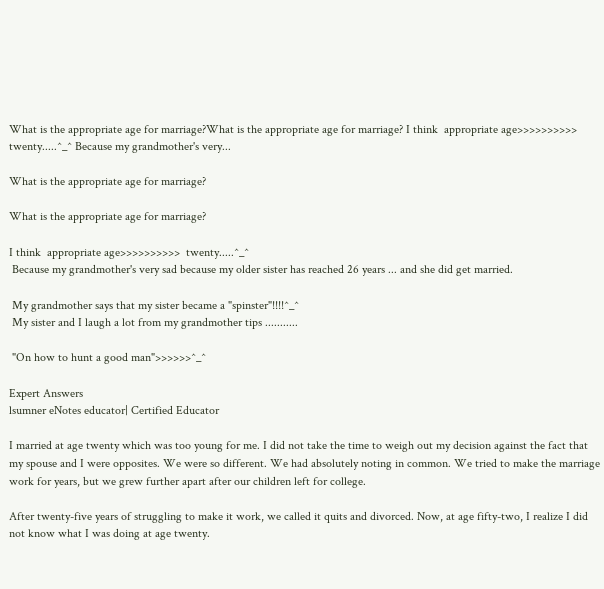What is the appropriate age for marriage?What is the appropriate age for marriage? I think  appropriate age>>>>>>>>>>  twenty.....^_^ Because my grandmother's very...

What is the appropriate age for marriage?

What is the appropriate age for marriage?

I think  appropriate age>>>>>>>>>>  twenty.....^_^
 Because my grandmother's very sad because my older sister has reached 26 years ... and she did get married.

 My grandmother says that my sister became a "spinster"!!!!^_^
 My sister and I laugh a lot from my grandmother tips ...........

 "On how to hunt a good man">>>>>>^_^

Expert Answers
lsumner eNotes educator| Certified Educator

I married at age twenty which was too young for me. I did not take the time to weigh out my decision against the fact that my spouse and I were opposites. We were so different. We had absolutely noting in common. We tried to make the marriage work for years, but we grew further apart after our children left for college.

After twenty-five years of struggling to make it work, we called it quits and divorced. Now, at age fifty-two, I realize I did not know what I was doing at age twenty.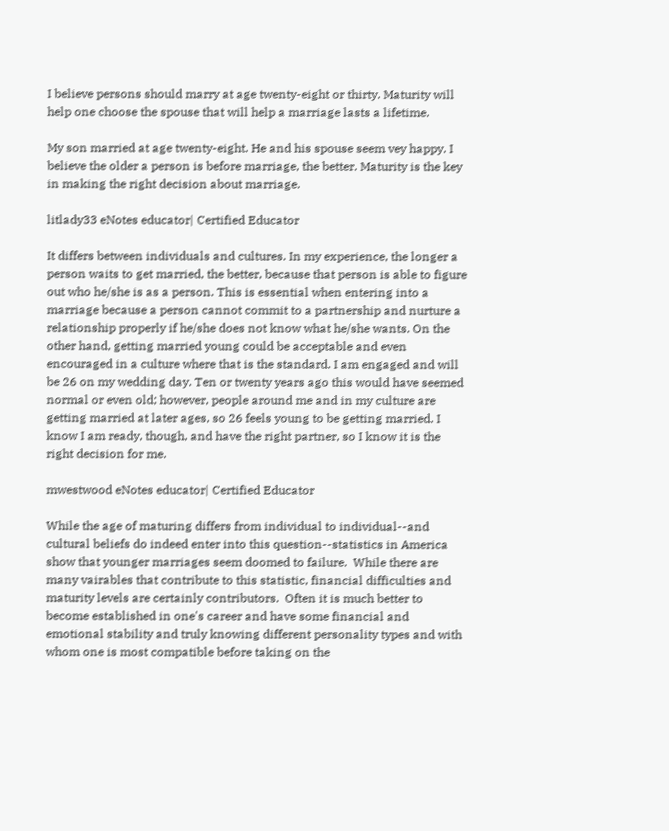I believe persons should marry at age twenty-eight or thirty. Maturity will help one choose the spouse that will help a marriage lasts a lifetime.

My son married at age twenty-eight. He and his spouse seem vey happy. I believe the older a person is before marriage, the better. Maturity is the key in making the right decision about marriage.

litlady33 eNotes educator| Certified Educator

It differs between individuals and cultures. In my experience, the longer a person waits to get married, the better, because that person is able to figure out who he/she is as a person. This is essential when entering into a marriage because a person cannot commit to a partnership and nurture a relationship properly if he/she does not know what he/she wants. On the other hand, getting married young could be acceptable and even encouraged in a culture where that is the standard. I am engaged and will be 26 on my wedding day. Ten or twenty years ago this would have seemed normal or even old; however, people around me and in my culture are getting married at later ages, so 26 feels young to be getting married. I know I am ready, though, and have the right partner, so I know it is the right decision for me.

mwestwood eNotes educator| Certified Educator

While the age of maturing differs from individual to individual--and cultural beliefs do indeed enter into this question--statistics in America show that younger marriages seem doomed to failure.  While there are many vairables that contribute to this statistic, financial difficulties and maturity levels are certainly contributors.  Often it is much better to become established in one's career and have some financial and emotional stability and truly knowing different personality types and with whom one is most compatible before taking on the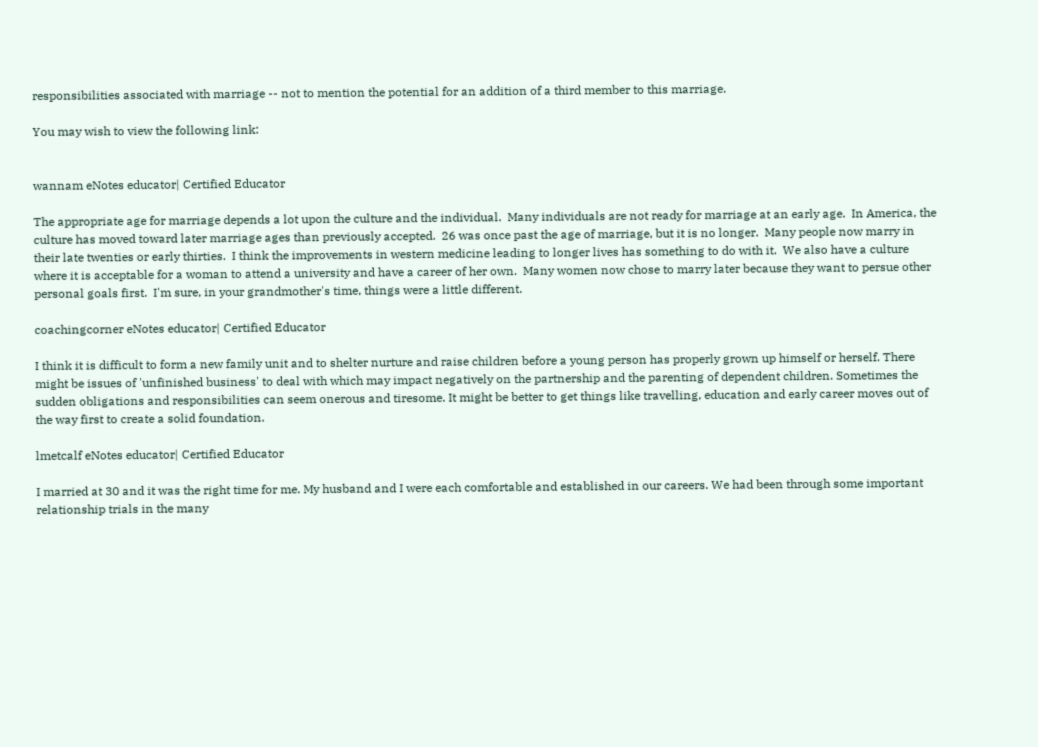responsibilities associated with marriage -- not to mention the potential for an addition of a third member to this marriage.

You may wish to view the following link:


wannam eNotes educator| Certified Educator

The appropriate age for marriage depends a lot upon the culture and the individual.  Many individuals are not ready for marriage at an early age.  In America, the culture has moved toward later marriage ages than previously accepted.  26 was once past the age of marriage, but it is no longer.  Many people now marry in their late twenties or early thirties.  I think the improvements in western medicine leading to longer lives has something to do with it.  We also have a culture where it is acceptable for a woman to attend a university and have a career of her own.  Many women now chose to marry later because they want to persue other personal goals first.  I'm sure, in your grandmother's time, things were a little different.

coachingcorner eNotes educator| Certified Educator

I think it is difficult to form a new family unit and to shelter nurture and raise children before a young person has properly grown up himself or herself. There might be issues of 'unfinished business' to deal with which may impact negatively on the partnership and the parenting of dependent children. Sometimes the sudden obligations and responsibilities can seem onerous and tiresome. It might be better to get things like travelling, education and early career moves out of the way first to create a solid foundation.

lmetcalf eNotes educator| Certified Educator

I married at 30 and it was the right time for me. My husband and I were each comfortable and established in our careers. We had been through some important relationship trials in the many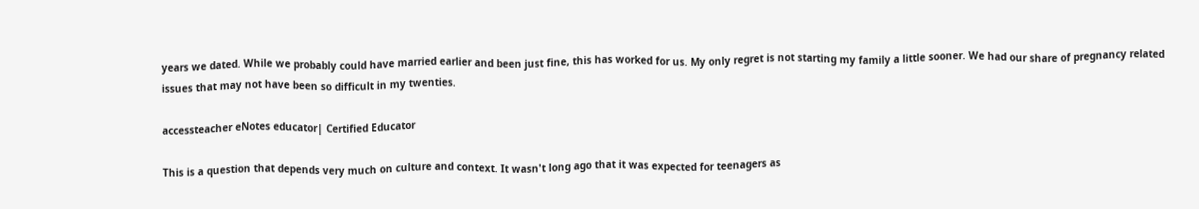years we dated. While we probably could have married earlier and been just fine, this has worked for us. My only regret is not starting my family a little sooner. We had our share of pregnancy related issues that may not have been so difficult in my twenties.

accessteacher eNotes educator| Certified Educator

This is a question that depends very much on culture and context. It wasn't long ago that it was expected for teenagers as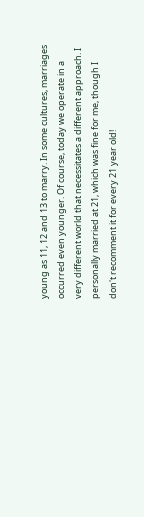young as 11, 12 and 13 to marry. In some cultures, marriages occurred even younger. Of course, today we operate in a very different world that necessitates a different approach. I personally married at 21, which was fine for me, though I don't recomment it for every 21 year old!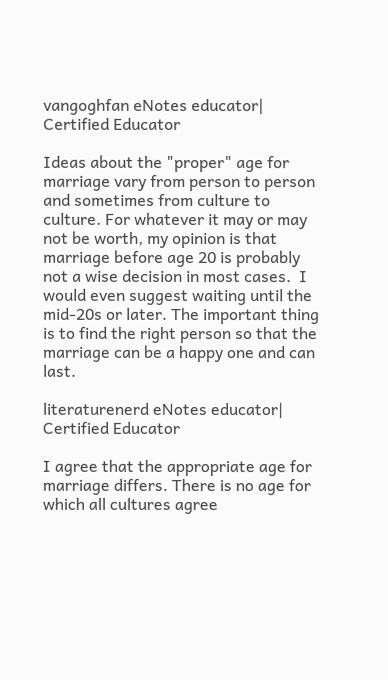vangoghfan eNotes educator| Certified Educator

Ideas about the "proper" age for marriage vary from person to person and sometimes from culture to culture. For whatever it may or may not be worth, my opinion is that marriage before age 20 is probably not a wise decision in most cases.  I would even suggest waiting until the mid-20s or later. The important thing is to find the right person so that the marriage can be a happy one and can last.

literaturenerd eNotes educator| Certified Educator

I agree that the appropriate age for marriage differs. There is no age for which all cultures agree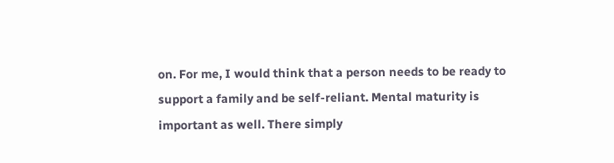on. For me, I would think that a person needs to be ready to support a family and be self-reliant. Mental maturity is important as well. There simply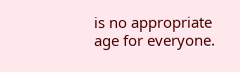is no appropriate age for everyone.